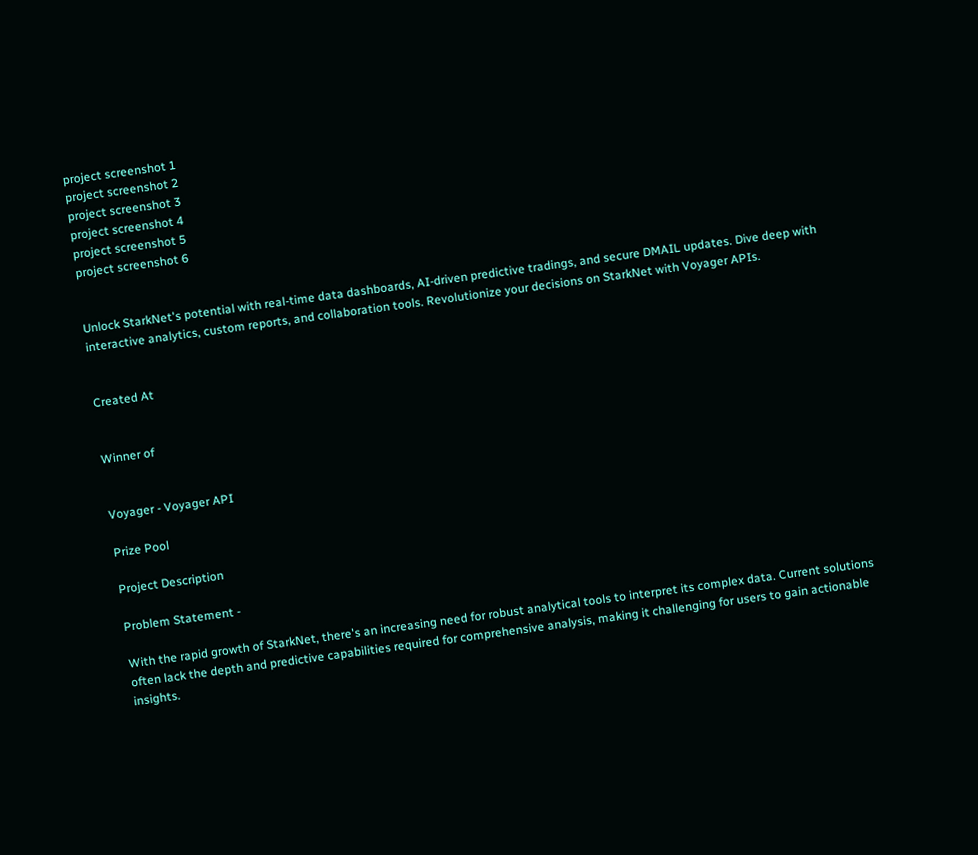project screenshot 1
project screenshot 2
project screenshot 3
project screenshot 4
project screenshot 5
project screenshot 6


Unlock StarkNet's potential with real-time data dashboards, AI-driven predictive tradings, and secure DMAIL updates. Dive deep with interactive analytics, custom reports, and collaboration tools. Revolutionize your decisions on StarkNet with Voyager APIs.


Created At


Winner of


Voyager - Voyager API

Prize Pool

Project Description

Problem Statement -

With the rapid growth of StarkNet, there's an increasing need for robust analytical tools to interpret its complex data. Current solutions often lack the depth and predictive capabilities required for comprehensive analysis, making it challenging for users to gain actionable insights.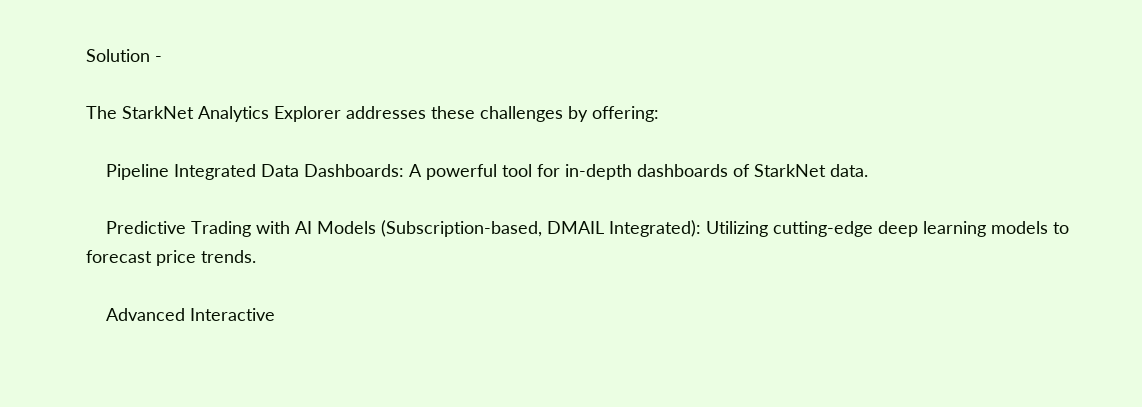Solution -

The StarkNet Analytics Explorer addresses these challenges by offering:

    Pipeline Integrated Data Dashboards: A powerful tool for in-depth dashboards of StarkNet data.

    Predictive Trading with AI Models (Subscription-based, DMAIL Integrated): Utilizing cutting-edge deep learning models to forecast price trends.

    Advanced Interactive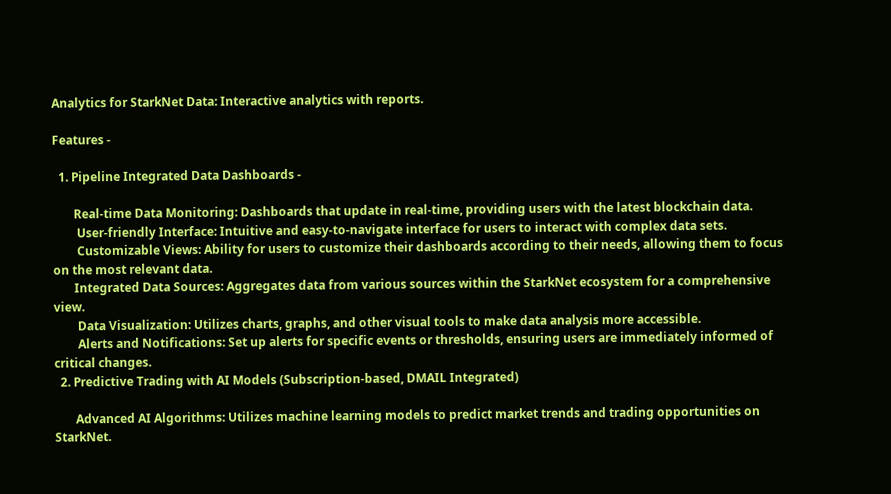Analytics for StarkNet Data: Interactive analytics with reports.

Features -

  1. Pipeline Integrated Data Dashboards -

       Real-time Data Monitoring: Dashboards that update in real-time, providing users with the latest blockchain data.
        User-friendly Interface: Intuitive and easy-to-navigate interface for users to interact with complex data sets.
        Customizable Views: Ability for users to customize their dashboards according to their needs, allowing them to focus on the most relevant data.
       Integrated Data Sources: Aggregates data from various sources within the StarkNet ecosystem for a comprehensive view.
        Data Visualization: Utilizes charts, graphs, and other visual tools to make data analysis more accessible.
        Alerts and Notifications: Set up alerts for specific events or thresholds, ensuring users are immediately informed of critical changes.
  2. Predictive Trading with AI Models (Subscription-based, DMAIL Integrated)

       Advanced AI Algorithms: Utilizes machine learning models to predict market trends and trading opportunities on StarkNet.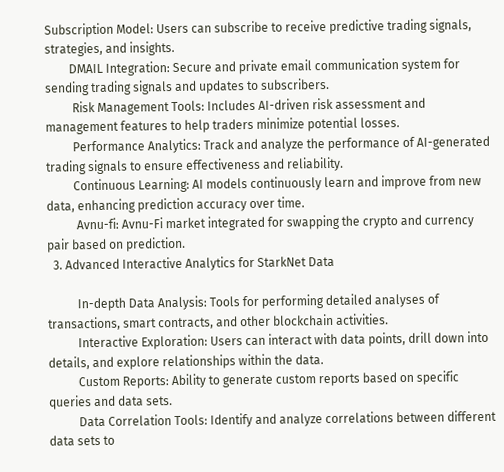Subscription Model: Users can subscribe to receive predictive trading signals, strategies, and insights.
        DMAIL Integration: Secure and private email communication system for sending trading signals and updates to subscribers.
         Risk Management Tools: Includes AI-driven risk assessment and management features to help traders minimize potential losses.
         Performance Analytics: Track and analyze the performance of AI-generated trading signals to ensure effectiveness and reliability.
         Continuous Learning: AI models continuously learn and improve from new data, enhancing prediction accuracy over time.
          Avnu-fi: Avnu-Fi market integrated for swapping the crypto and currency pair based on prediction.
  3. Advanced Interactive Analytics for StarkNet Data

          In-depth Data Analysis: Tools for performing detailed analyses of transactions, smart contracts, and other blockchain activities.
          Interactive Exploration: Users can interact with data points, drill down into details, and explore relationships within the data.
          Custom Reports: Ability to generate custom reports based on specific queries and data sets.
          Data Correlation Tools: Identify and analyze correlations between different data sets to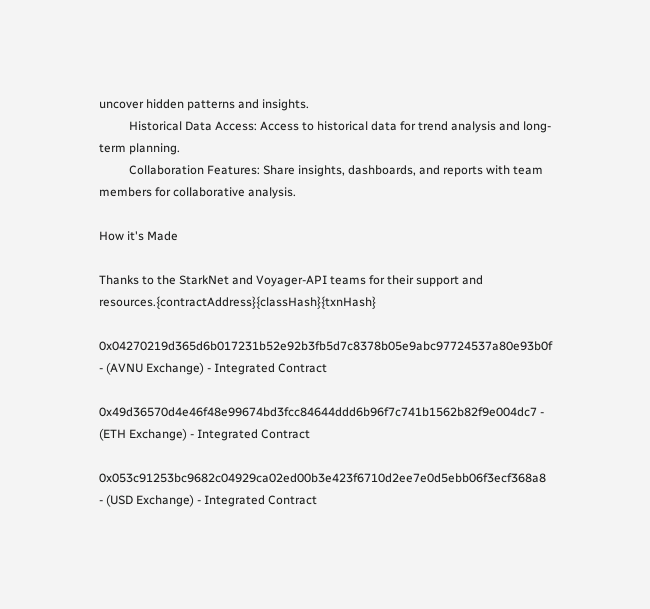uncover hidden patterns and insights.
          Historical Data Access: Access to historical data for trend analysis and long-term planning.
          Collaboration Features: Share insights, dashboards, and reports with team members for collaborative analysis.

How it's Made

Thanks to the StarkNet and Voyager-API teams for their support and resources.{contractAddress}{classHash}{txnHash}

0x04270219d365d6b017231b52e92b3fb5d7c8378b05e9abc97724537a80e93b0f - (AVNU Exchange) - Integrated Contract

0x49d36570d4e46f48e99674bd3fcc84644ddd6b96f7c741b1562b82f9e004dc7 - (ETH Exchange) - Integrated Contract

0x053c91253bc9682c04929ca02ed00b3e423f6710d2ee7e0d5ebb06f3ecf368a8 - (USD Exchange) - Integrated Contract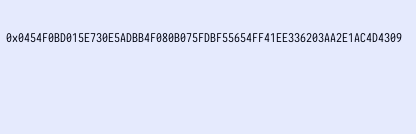0x0454F0BD015E730E5ADBB4F080B075FDBF55654FF41EE336203AA2E1AC4D4309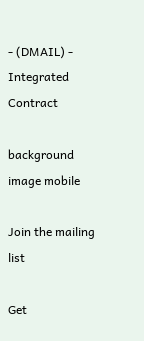- (DMAIL) - Integrated Contract

background image mobile

Join the mailing list

Get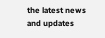the latest news and updates